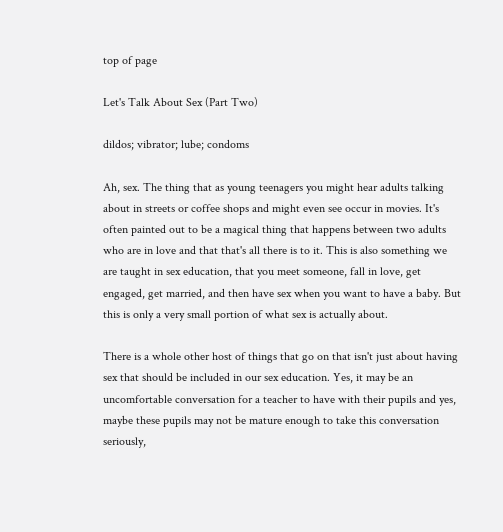top of page

Let's Talk About Sex (Part Two)

dildos; vibrator; lube; condoms

Ah, sex. The thing that as young teenagers you might hear adults talking about in streets or coffee shops and might even see occur in movies. It's often painted out to be a magical thing that happens between two adults who are in love and that that's all there is to it. This is also something we are taught in sex education, that you meet someone, fall in love, get engaged, get married, and then have sex when you want to have a baby. But this is only a very small portion of what sex is actually about.

There is a whole other host of things that go on that isn't just about having sex that should be included in our sex education. Yes, it may be an uncomfortable conversation for a teacher to have with their pupils and yes, maybe these pupils may not be mature enough to take this conversation seriously,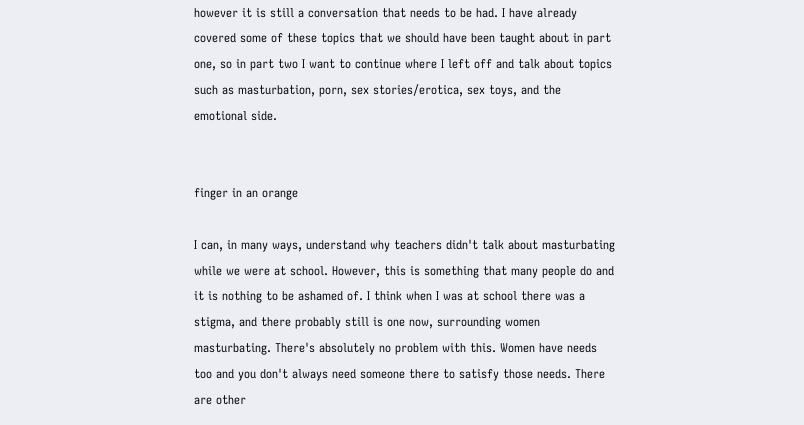however it is still a conversation that needs to be had. I have already covered some of these topics that we should have been taught about in part one, so in part two I want to continue where I left off and talk about topics such as masturbation, porn, sex stories/erotica, sex toys, and the emotional side.


finger in an orange

I can, in many ways, understand why teachers didn't talk about masturbating while we were at school. However, this is something that many people do and it is nothing to be ashamed of. I think when I was at school there was a stigma, and there probably still is one now, surrounding women masturbating. There's absolutely no problem with this. Women have needs too and you don't always need someone there to satisfy those needs. There are other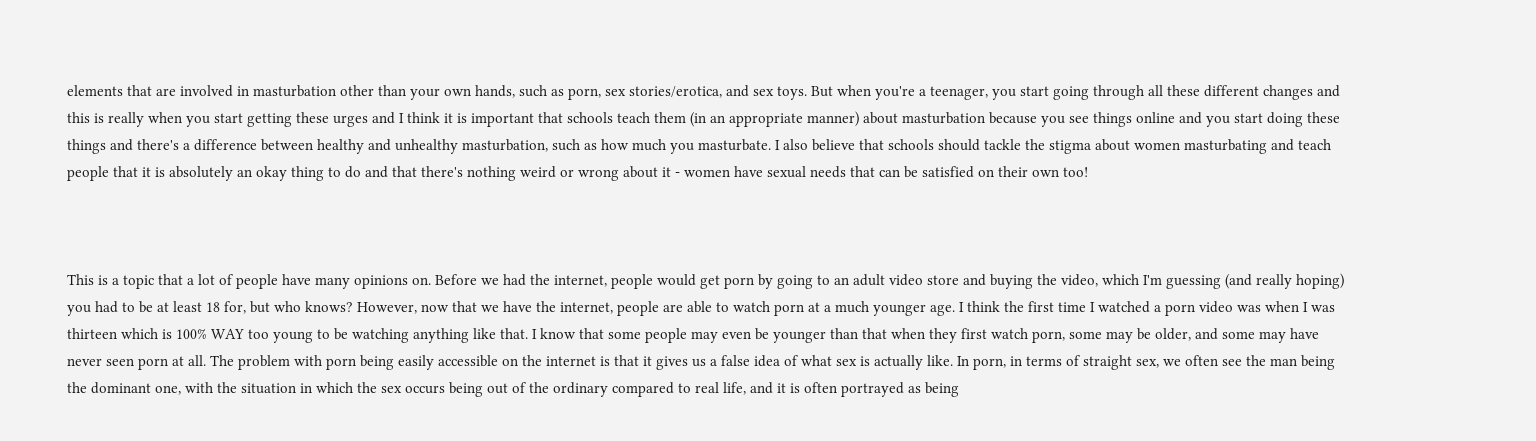elements that are involved in masturbation other than your own hands, such as porn, sex stories/erotica, and sex toys. But when you're a teenager, you start going through all these different changes and this is really when you start getting these urges and I think it is important that schools teach them (in an appropriate manner) about masturbation because you see things online and you start doing these things and there's a difference between healthy and unhealthy masturbation, such as how much you masturbate. I also believe that schools should tackle the stigma about women masturbating and teach people that it is absolutely an okay thing to do and that there's nothing weird or wrong about it - women have sexual needs that can be satisfied on their own too!



This is a topic that a lot of people have many opinions on. Before we had the internet, people would get porn by going to an adult video store and buying the video, which I'm guessing (and really hoping) you had to be at least 18 for, but who knows? However, now that we have the internet, people are able to watch porn at a much younger age. I think the first time I watched a porn video was when I was thirteen which is 100% WAY too young to be watching anything like that. I know that some people may even be younger than that when they first watch porn, some may be older, and some may have never seen porn at all. The problem with porn being easily accessible on the internet is that it gives us a false idea of what sex is actually like. In porn, in terms of straight sex, we often see the man being the dominant one, with the situation in which the sex occurs being out of the ordinary compared to real life, and it is often portrayed as being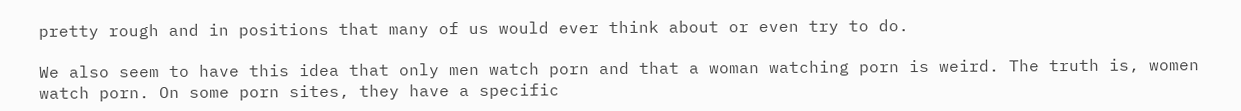pretty rough and in positions that many of us would ever think about or even try to do.

We also seem to have this idea that only men watch porn and that a woman watching porn is weird. The truth is, women watch porn. On some porn sites, they have a specific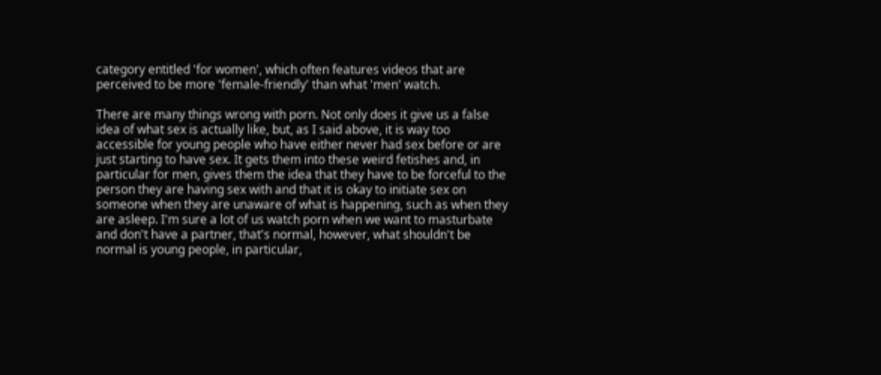category entitled 'for women', which often features videos that are perceived to be more 'female-friendly' than what 'men' watch.

There are many things wrong with porn. Not only does it give us a false idea of what sex is actually like, but, as I said above, it is way too accessible for young people who have either never had sex before or are just starting to have sex. It gets them into these weird fetishes and, in particular for men, gives them the idea that they have to be forceful to the person they are having sex with and that it is okay to initiate sex on someone when they are unaware of what is happening, such as when they are asleep. I'm sure a lot of us watch porn when we want to masturbate and don't have a partner, that's normal, however, what shouldn't be normal is young people, in particular,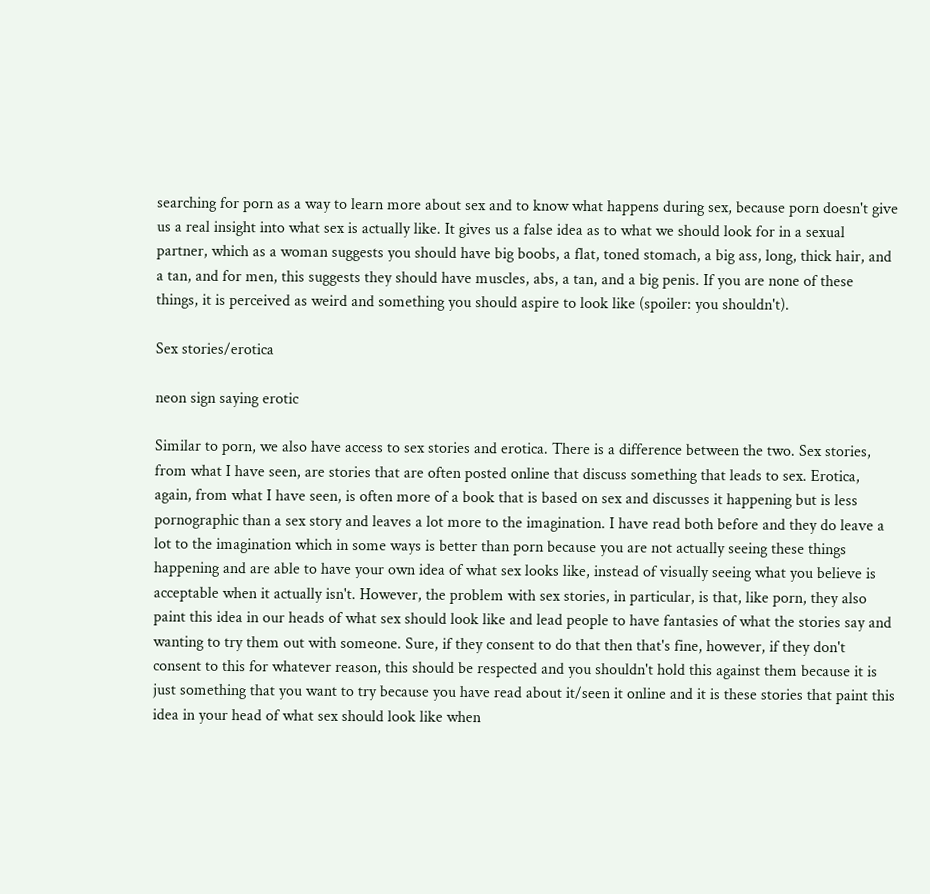searching for porn as a way to learn more about sex and to know what happens during sex, because porn doesn't give us a real insight into what sex is actually like. It gives us a false idea as to what we should look for in a sexual partner, which as a woman suggests you should have big boobs, a flat, toned stomach, a big ass, long, thick hair, and a tan, and for men, this suggests they should have muscles, abs, a tan, and a big penis. If you are none of these things, it is perceived as weird and something you should aspire to look like (spoiler: you shouldn't).

Sex stories/erotica

neon sign saying erotic

Similar to porn, we also have access to sex stories and erotica. There is a difference between the two. Sex stories, from what I have seen, are stories that are often posted online that discuss something that leads to sex. Erotica, again, from what I have seen, is often more of a book that is based on sex and discusses it happening but is less pornographic than a sex story and leaves a lot more to the imagination. I have read both before and they do leave a lot to the imagination which in some ways is better than porn because you are not actually seeing these things happening and are able to have your own idea of what sex looks like, instead of visually seeing what you believe is acceptable when it actually isn't. However, the problem with sex stories, in particular, is that, like porn, they also paint this idea in our heads of what sex should look like and lead people to have fantasies of what the stories say and wanting to try them out with someone. Sure, if they consent to do that then that's fine, however, if they don't consent to this for whatever reason, this should be respected and you shouldn't hold this against them because it is just something that you want to try because you have read about it/seen it online and it is these stories that paint this idea in your head of what sex should look like when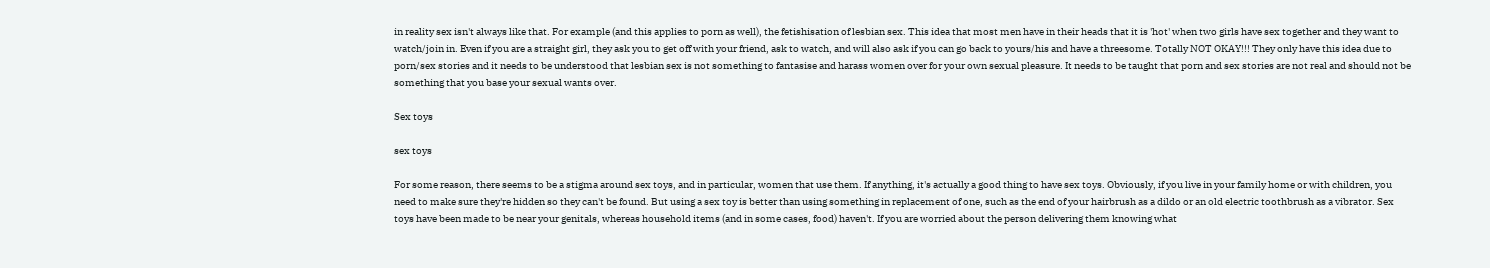in reality sex isn't always like that. For example (and this applies to porn as well), the fetishisation of lesbian sex. This idea that most men have in their heads that it is 'hot' when two girls have sex together and they want to watch/join in. Even if you are a straight girl, they ask you to get off with your friend, ask to watch, and will also ask if you can go back to yours/his and have a threesome. Totally NOT OKAY!!! They only have this idea due to porn/sex stories and it needs to be understood that lesbian sex is not something to fantasise and harass women over for your own sexual pleasure. It needs to be taught that porn and sex stories are not real and should not be something that you base your sexual wants over.

Sex toys

sex toys

For some reason, there seems to be a stigma around sex toys, and in particular, women that use them. If anything, it's actually a good thing to have sex toys. Obviously, if you live in your family home or with children, you need to make sure they're hidden so they can't be found. But using a sex toy is better than using something in replacement of one, such as the end of your hairbrush as a dildo or an old electric toothbrush as a vibrator. Sex toys have been made to be near your genitals, whereas household items (and in some cases, food) haven't. If you are worried about the person delivering them knowing what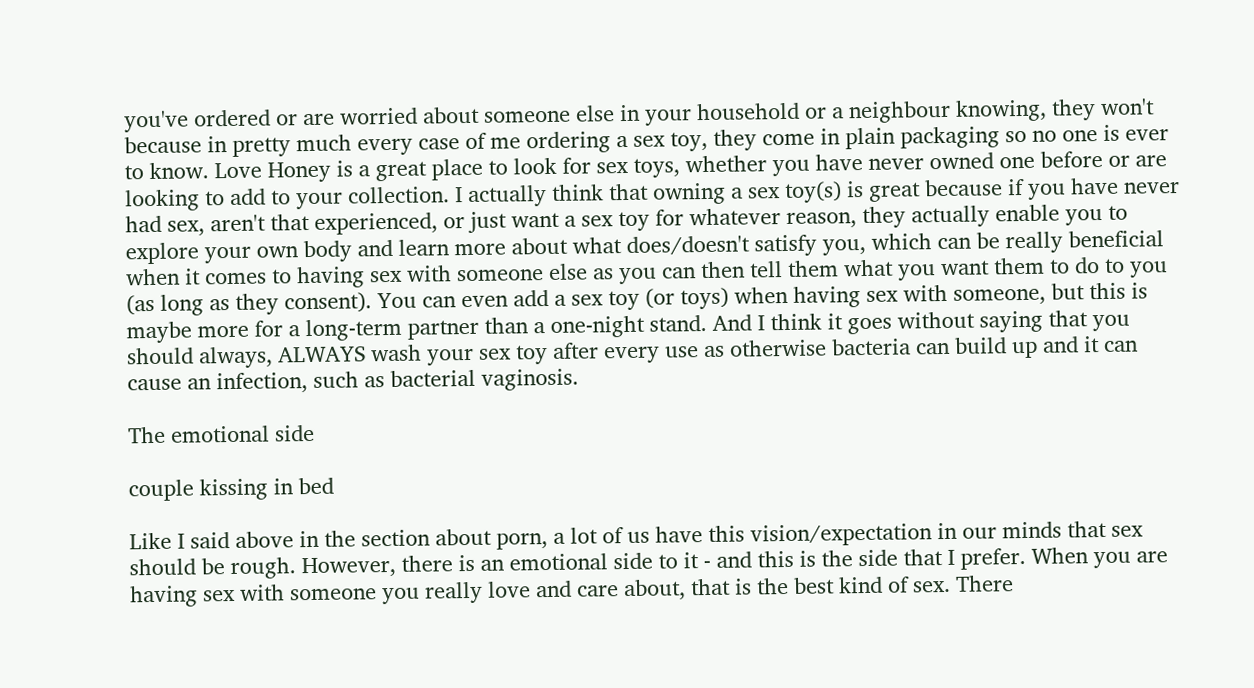you've ordered or are worried about someone else in your household or a neighbour knowing, they won't because in pretty much every case of me ordering a sex toy, they come in plain packaging so no one is ever to know. Love Honey is a great place to look for sex toys, whether you have never owned one before or are looking to add to your collection. I actually think that owning a sex toy(s) is great because if you have never had sex, aren't that experienced, or just want a sex toy for whatever reason, they actually enable you to explore your own body and learn more about what does/doesn't satisfy you, which can be really beneficial when it comes to having sex with someone else as you can then tell them what you want them to do to you (as long as they consent). You can even add a sex toy (or toys) when having sex with someone, but this is maybe more for a long-term partner than a one-night stand. And I think it goes without saying that you should always, ALWAYS wash your sex toy after every use as otherwise bacteria can build up and it can cause an infection, such as bacterial vaginosis.

The emotional side

couple kissing in bed

Like I said above in the section about porn, a lot of us have this vision/expectation in our minds that sex should be rough. However, there is an emotional side to it - and this is the side that I prefer. When you are having sex with someone you really love and care about, that is the best kind of sex. There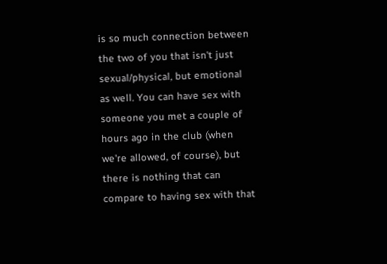is so much connection between the two of you that isn't just sexual/physical, but emotional as well. You can have sex with someone you met a couple of hours ago in the club (when we're allowed, of course), but there is nothing that can compare to having sex with that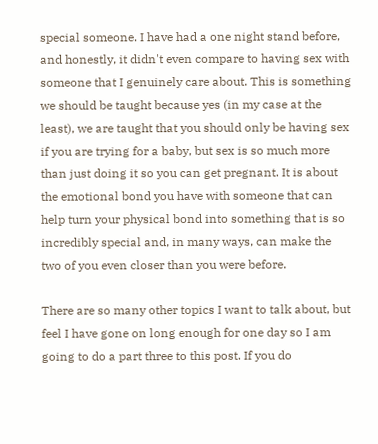special someone. I have had a one night stand before, and honestly, it didn't even compare to having sex with someone that I genuinely care about. This is something we should be taught because yes (in my case at the least), we are taught that you should only be having sex if you are trying for a baby, but sex is so much more than just doing it so you can get pregnant. It is about the emotional bond you have with someone that can help turn your physical bond into something that is so incredibly special and, in many ways, can make the two of you even closer than you were before.

There are so many other topics I want to talk about, but feel I have gone on long enough for one day so I am going to do a part three to this post. If you do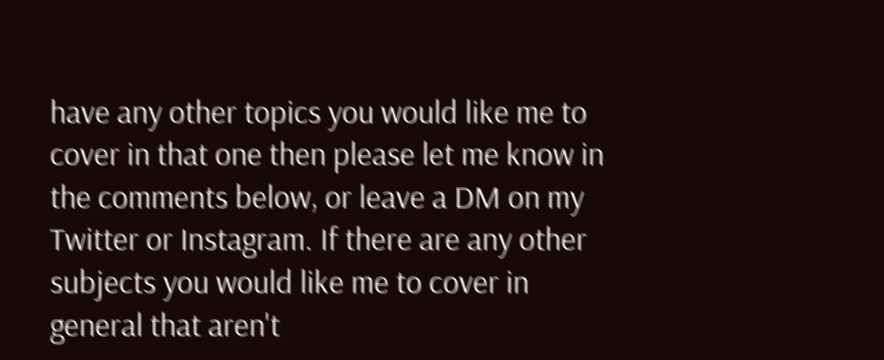have any other topics you would like me to cover in that one then please let me know in the comments below, or leave a DM on my Twitter or Instagram. If there are any other subjects you would like me to cover in general that aren't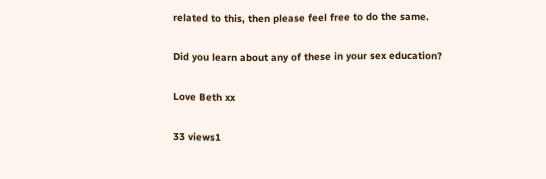related to this, then please feel free to do the same.

Did you learn about any of these in your sex education?

Love Beth xx

33 views1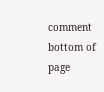comment
bottom of page